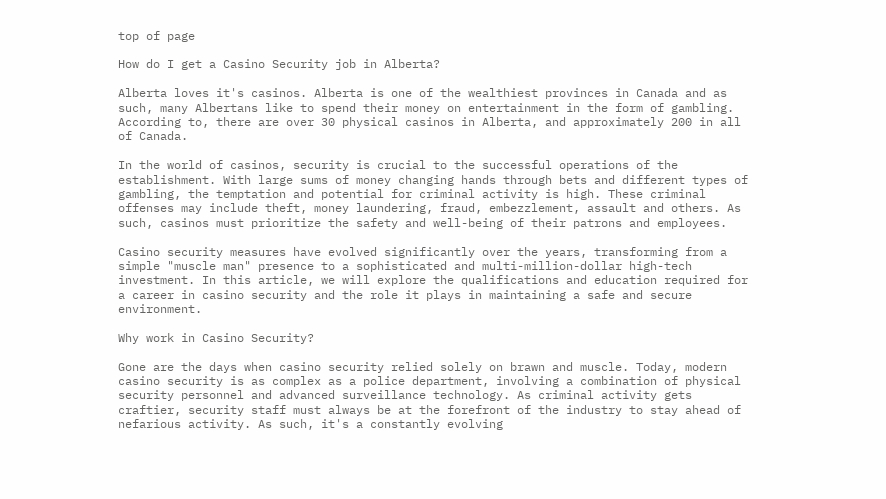top of page

How do I get a Casino Security job in Alberta?

Alberta loves it's casinos. Alberta is one of the wealthiest provinces in Canada and as such, many Albertans like to spend their money on entertainment in the form of gambling. According to, there are over 30 physical casinos in Alberta, and approximately 200 in all of Canada.

In the world of casinos, security is crucial to the successful operations of the establishment. With large sums of money changing hands through bets and different types of gambling, the temptation and potential for criminal activity is high. These criminal offenses may include theft, money laundering, fraud, embezzlement, assault and others. As such, casinos must prioritize the safety and well-being of their patrons and employees.

Casino security measures have evolved significantly over the years, transforming from a simple "muscle man" presence to a sophisticated and multi-million-dollar high-tech investment. In this article, we will explore the qualifications and education required for a career in casino security and the role it plays in maintaining a safe and secure environment.

Why work in Casino Security?

Gone are the days when casino security relied solely on brawn and muscle. Today, modern casino security is as complex as a police department, involving a combination of physical security personnel and advanced surveillance technology. As criminal activity gets craftier, security staff must always be at the forefront of the industry to stay ahead of nefarious activity. As such, it's a constantly evolving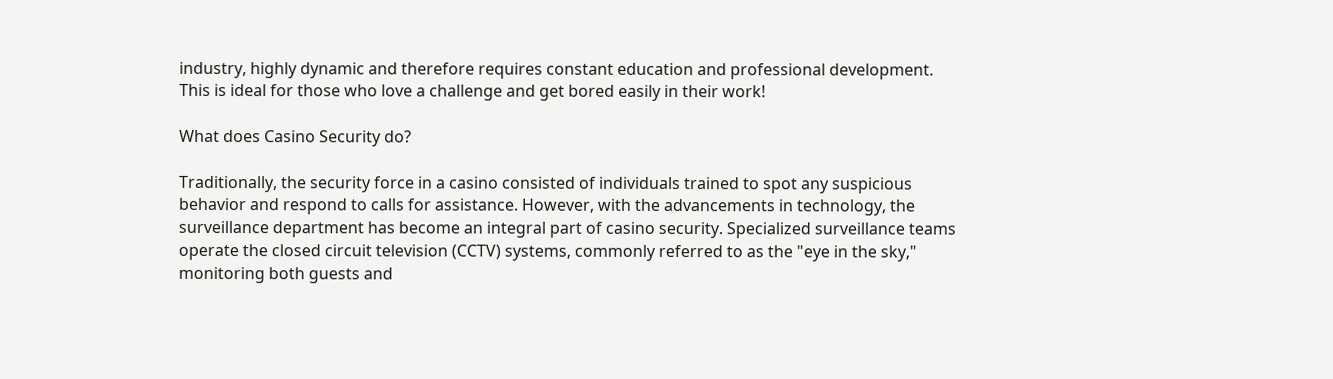industry, highly dynamic and therefore requires constant education and professional development. This is ideal for those who love a challenge and get bored easily in their work!

What does Casino Security do?

Traditionally, the security force in a casino consisted of individuals trained to spot any suspicious behavior and respond to calls for assistance. However, with the advancements in technology, the surveillance department has become an integral part of casino security. Specialized surveillance teams operate the closed circuit television (CCTV) systems, commonly referred to as the "eye in the sky," monitoring both guests and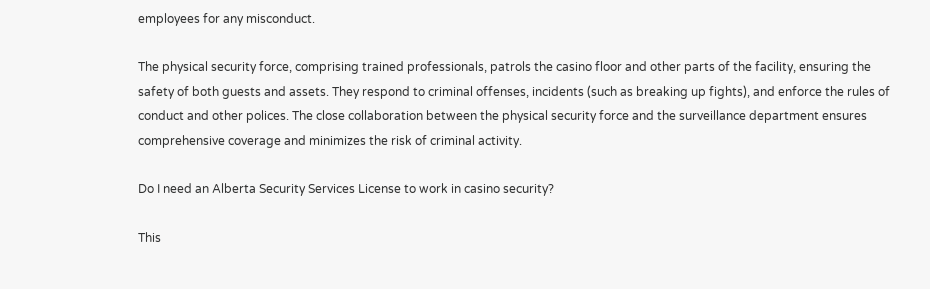employees for any misconduct.

The physical security force, comprising trained professionals, patrols the casino floor and other parts of the facility, ensuring the safety of both guests and assets. They respond to criminal offenses, incidents (such as breaking up fights), and enforce the rules of conduct and other polices. The close collaboration between the physical security force and the surveillance department ensures comprehensive coverage and minimizes the risk of criminal activity.

Do I need an Alberta Security Services License to work in casino security?

This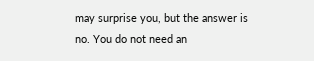may surprise you, but the answer is no. You do not need an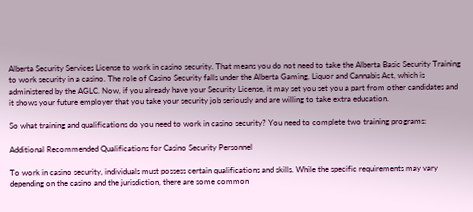Alberta Security Services License to work in casino security. That means you do not need to take the Alberta Basic Security Training to work security in a casino. The role of Casino Security falls under the Alberta Gaming, Liquor and Cannabis Act, which is administered by the AGLC. Now, if you already have your Security License, it may set you set you a part from other candidates and it shows your future employer that you take your security job seriously and are willing to take extra education.

So what training and qualifications do you need to work in casino security? You need to complete two training programs:

Additional Recommended Qualifications for Casino Security Personnel

To work in casino security, individuals must possess certain qualifications and skills. While the specific requirements may vary depending on the casino and the jurisdiction, there are some common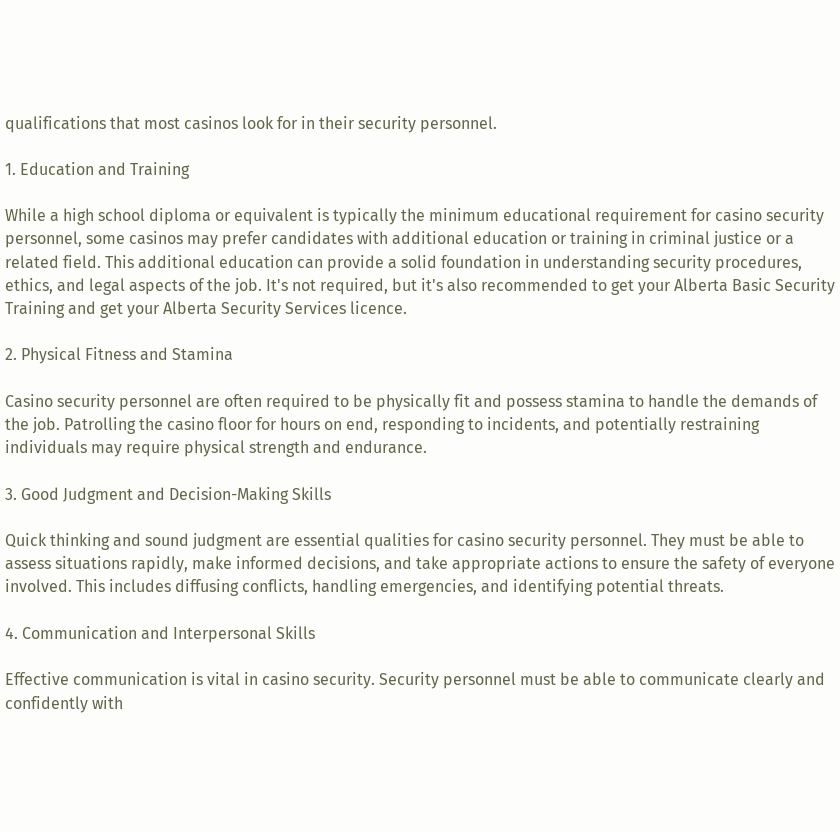qualifications that most casinos look for in their security personnel.

1. Education and Training

While a high school diploma or equivalent is typically the minimum educational requirement for casino security personnel, some casinos may prefer candidates with additional education or training in criminal justice or a related field. This additional education can provide a solid foundation in understanding security procedures, ethics, and legal aspects of the job. It's not required, but it's also recommended to get your Alberta Basic Security Training and get your Alberta Security Services licence.

2. Physical Fitness and Stamina

Casino security personnel are often required to be physically fit and possess stamina to handle the demands of the job. Patrolling the casino floor for hours on end, responding to incidents, and potentially restraining individuals may require physical strength and endurance.

3. Good Judgment and Decision-Making Skills

Quick thinking and sound judgment are essential qualities for casino security personnel. They must be able to assess situations rapidly, make informed decisions, and take appropriate actions to ensure the safety of everyone involved. This includes diffusing conflicts, handling emergencies, and identifying potential threats.

4. Communication and Interpersonal Skills

Effective communication is vital in casino security. Security personnel must be able to communicate clearly and confidently with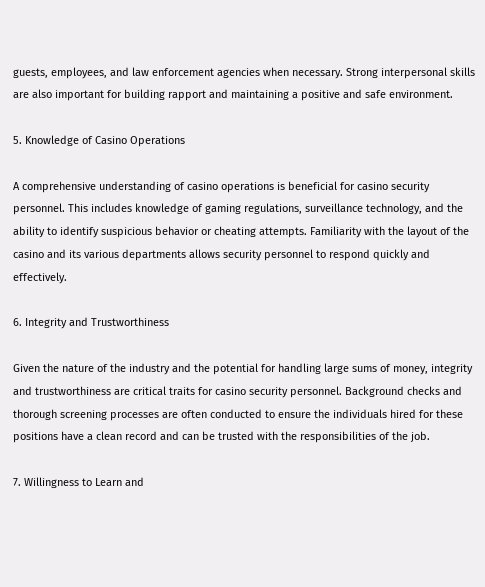guests, employees, and law enforcement agencies when necessary. Strong interpersonal skills are also important for building rapport and maintaining a positive and safe environment.

5. Knowledge of Casino Operations

A comprehensive understanding of casino operations is beneficial for casino security personnel. This includes knowledge of gaming regulations, surveillance technology, and the ability to identify suspicious behavior or cheating attempts. Familiarity with the layout of the casino and its various departments allows security personnel to respond quickly and effectively.

6. Integrity and Trustworthiness

Given the nature of the industry and the potential for handling large sums of money, integrity and trustworthiness are critical traits for casino security personnel. Background checks and thorough screening processes are often conducted to ensure the individuals hired for these positions have a clean record and can be trusted with the responsibilities of the job.

7. Willingness to Learn and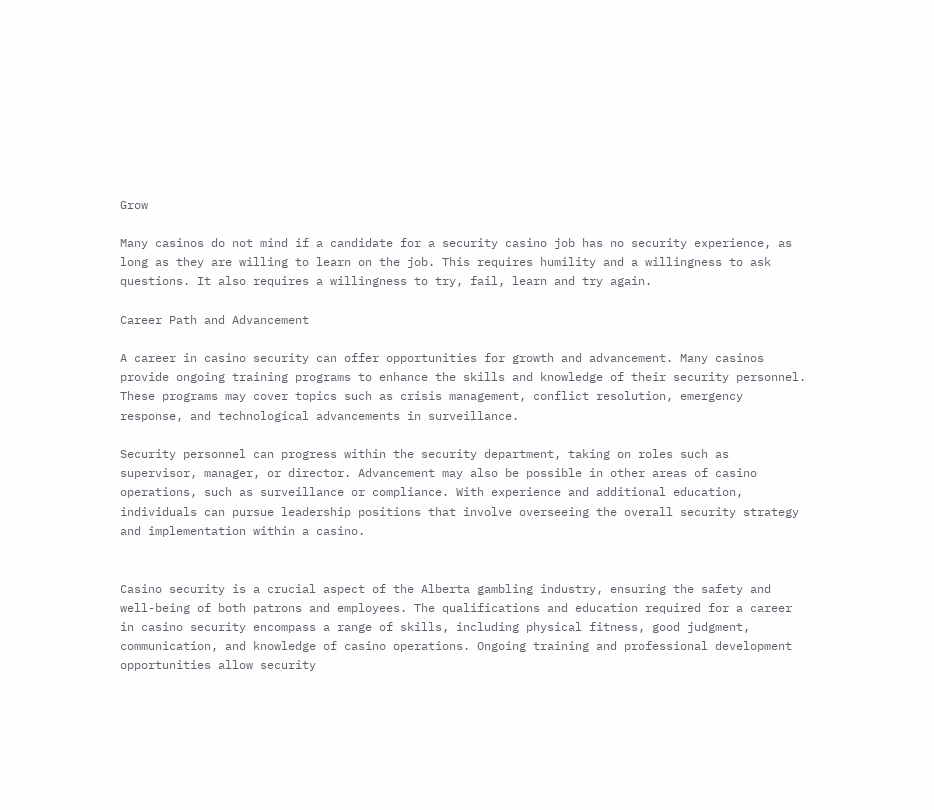Grow

Many casinos do not mind if a candidate for a security casino job has no security experience, as long as they are willing to learn on the job. This requires humility and a willingness to ask questions. It also requires a willingness to try, fail, learn and try again.

Career Path and Advancement

A career in casino security can offer opportunities for growth and advancement. Many casinos provide ongoing training programs to enhance the skills and knowledge of their security personnel. These programs may cover topics such as crisis management, conflict resolution, emergency response, and technological advancements in surveillance.

Security personnel can progress within the security department, taking on roles such as supervisor, manager, or director. Advancement may also be possible in other areas of casino operations, such as surveillance or compliance. With experience and additional education, individuals can pursue leadership positions that involve overseeing the overall security strategy and implementation within a casino.


Casino security is a crucial aspect of the Alberta gambling industry, ensuring the safety and well-being of both patrons and employees. The qualifications and education required for a career in casino security encompass a range of skills, including physical fitness, good judgment, communication, and knowledge of casino operations. Ongoing training and professional development opportunities allow security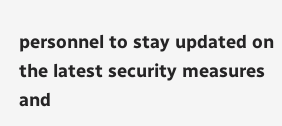personnel to stay updated on the latest security measures and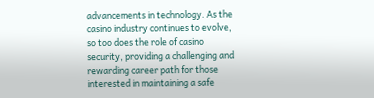advancements in technology. As the casino industry continues to evolve, so too does the role of casino security, providing a challenging and rewarding career path for those interested in maintaining a safe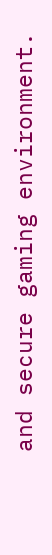and secure gaming environment.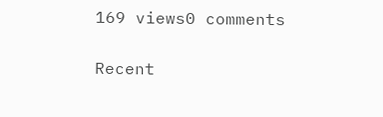169 views0 comments

Recent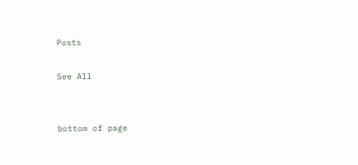Posts

See All


bottom of page